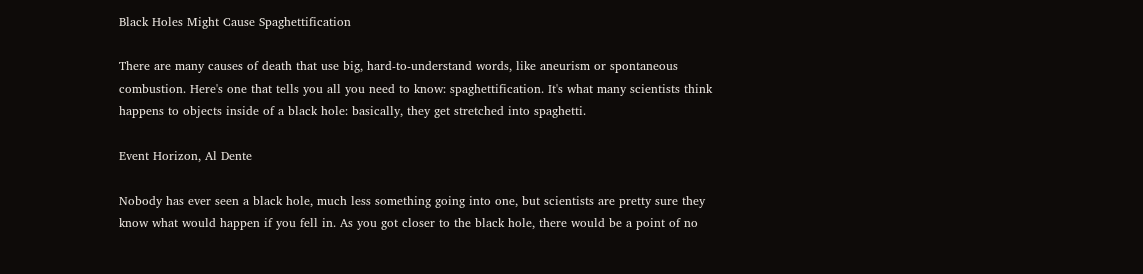Black Holes Might Cause Spaghettification

There are many causes of death that use big, hard-to-understand words, like aneurism or spontaneous combustion. Here's one that tells you all you need to know: spaghettification. It's what many scientists think happens to objects inside of a black hole: basically, they get stretched into spaghetti.

Event Horizon, Al Dente

Nobody has ever seen a black hole, much less something going into one, but scientists are pretty sure they know what would happen if you fell in. As you got closer to the black hole, there would be a point of no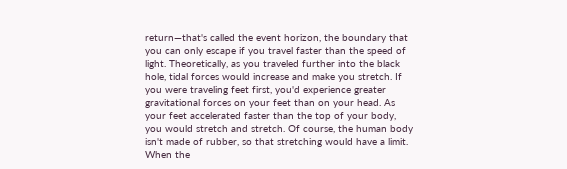return—that's called the event horizon, the boundary that you can only escape if you travel faster than the speed of light. Theoretically, as you traveled further into the black hole, tidal forces would increase and make you stretch. If you were traveling feet first, you'd experience greater gravitational forces on your feet than on your head. As your feet accelerated faster than the top of your body, you would stretch and stretch. Of course, the human body isn't made of rubber, so that stretching would have a limit. When the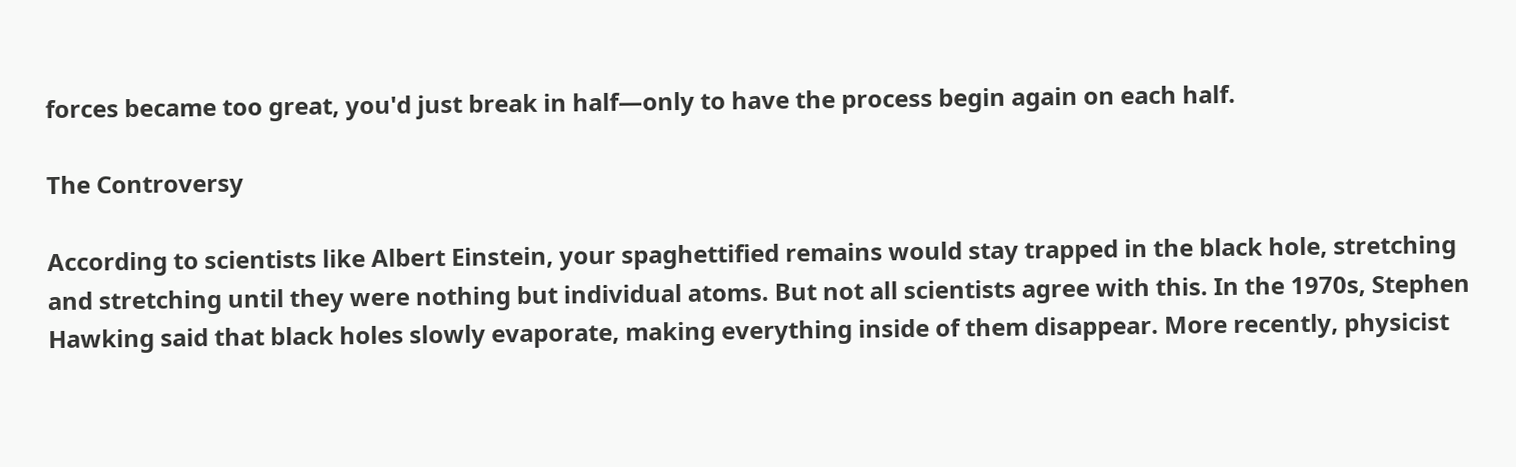forces became too great, you'd just break in half—only to have the process begin again on each half.

The Controversy

According to scientists like Albert Einstein, your spaghettified remains would stay trapped in the black hole, stretching and stretching until they were nothing but individual atoms. But not all scientists agree with this. In the 1970s, Stephen Hawking said that black holes slowly evaporate, making everything inside of them disappear. More recently, physicist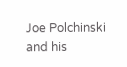Joe Polchinski and his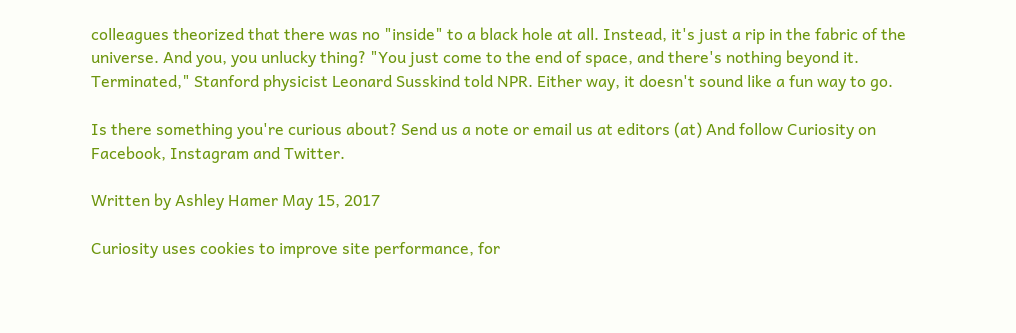colleagues theorized that there was no "inside" to a black hole at all. Instead, it's just a rip in the fabric of the universe. And you, you unlucky thing? "You just come to the end of space, and there's nothing beyond it. Terminated," Stanford physicist Leonard Susskind told NPR. Either way, it doesn't sound like a fun way to go.

Is there something you're curious about? Send us a note or email us at editors (at) And follow Curiosity on Facebook, Instagram and Twitter.

Written by Ashley Hamer May 15, 2017

Curiosity uses cookies to improve site performance, for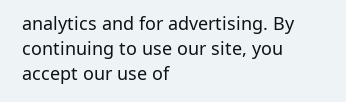analytics and for advertising. By continuing to use our site, you accept our use of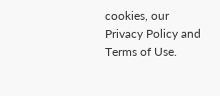cookies, our Privacy Policy and Terms of Use.